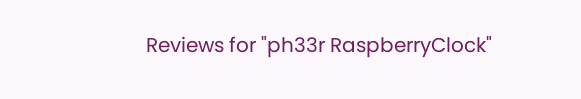Reviews for "ph33r RaspberryClock"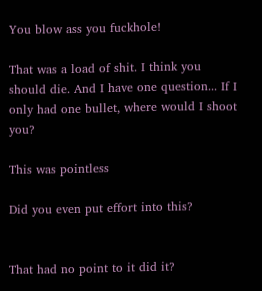You blow ass you fuckhole!

That was a load of shit. I think you should die. And I have one question... If I only had one bullet, where would I shoot you?

This was pointless

Did you even put effort into this?


That had no point to it did it?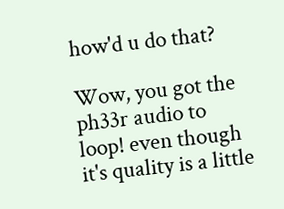how'd u do that?

Wow, you got the ph33r audio to loop! even though it's quality is a little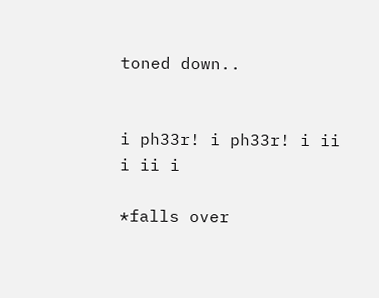toned down..


i ph33r! i ph33r! i ii i ii i

*falls over